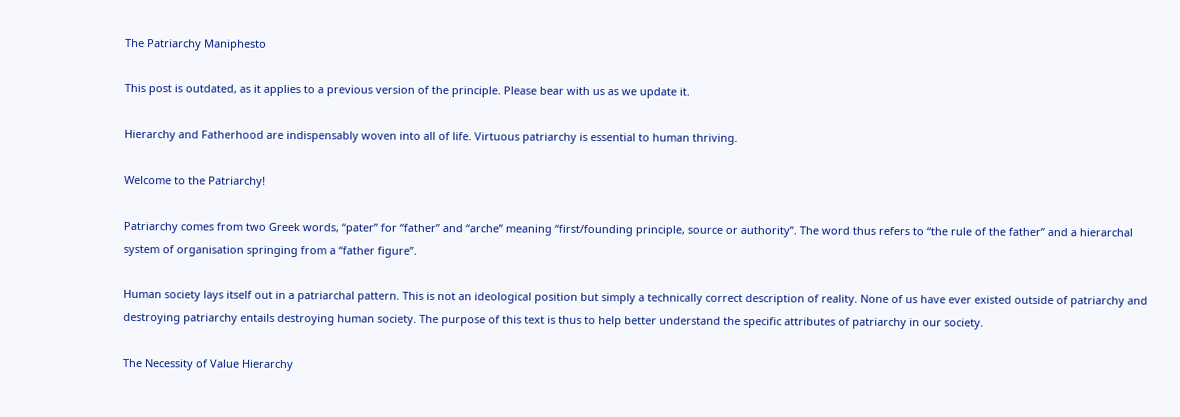The Patriarchy Maniphesto

This post is outdated, as it applies to a previous version of the principle. Please bear with us as we update it.

Hierarchy and Fatherhood are indispensably woven into all of life. Virtuous patriarchy is essential to human thriving.

Welcome to the Patriarchy!

Patriarchy comes from two Greek words, “pater” for “father” and “arche” meaning “first/founding principle, source or authority”. The word thus refers to “the rule of the father” and a hierarchal system of organisation springing from a “father figure”.

Human society lays itself out in a patriarchal pattern. This is not an ideological position but simply a technically correct description of reality. None of us have ever existed outside of patriarchy and destroying patriarchy entails destroying human society. The purpose of this text is thus to help better understand the specific attributes of patriarchy in our society.

The Necessity of Value Hierarchy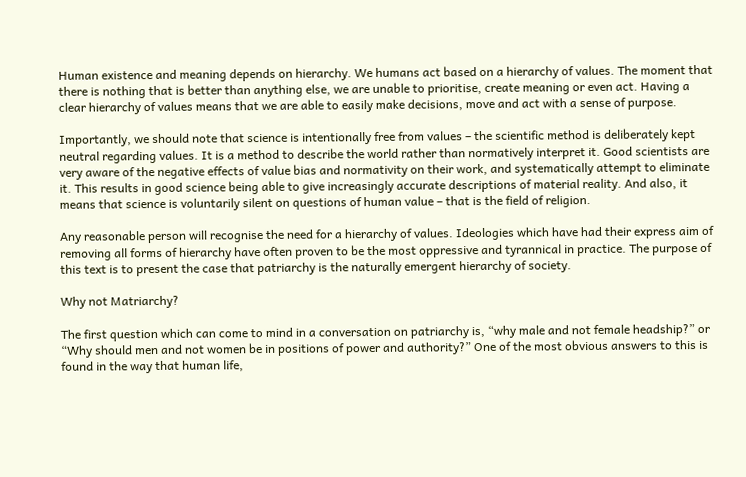Human existence and meaning depends on hierarchy. We humans act based on a hierarchy of values. The moment that there is nothing that is better than anything else, we are unable to prioritise, create meaning or even act. Having a clear hierarchy of values means that we are able to easily make decisions, move and act with a sense of purpose.

Importantly, we should note that science is intentionally free from values – the scientific method is deliberately kept neutral regarding values. It is a method to describe the world rather than normatively interpret it. Good scientists are very aware of the negative effects of value bias and normativity on their work, and systematically attempt to eliminate it. This results in good science being able to give increasingly accurate descriptions of material reality. And also, it means that science is voluntarily silent on questions of human value – that is the field of religion.

Any reasonable person will recognise the need for a hierarchy of values. Ideologies which have had their express aim of removing all forms of hierarchy have often proven to be the most oppressive and tyrannical in practice. The purpose of this text is to present the case that patriarchy is the naturally emergent hierarchy of society.

Why not Matriarchy?

The first question which can come to mind in a conversation on patriarchy is, “why male and not female headship?” or “Why should men and not women be in positions of power and authority?” One of the most obvious answers to this is found in the way that human life,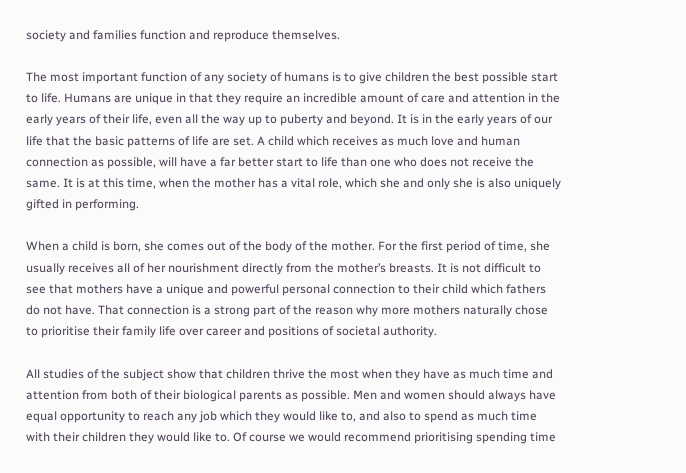society and families function and reproduce themselves.

The most important function of any society of humans is to give children the best possible start to life. Humans are unique in that they require an incredible amount of care and attention in the early years of their life, even all the way up to puberty and beyond. It is in the early years of our life that the basic patterns of life are set. A child which receives as much love and human connection as possible, will have a far better start to life than one who does not receive the same. It is at this time, when the mother has a vital role, which she and only she is also uniquely gifted in performing.

When a child is born, she comes out of the body of the mother. For the first period of time, she usually receives all of her nourishment directly from the mother’s breasts. It is not difficult to see that mothers have a unique and powerful personal connection to their child which fathers do not have. That connection is a strong part of the reason why more mothers naturally chose to prioritise their family life over career and positions of societal authority.

All studies of the subject show that children thrive the most when they have as much time and attention from both of their biological parents as possible. Men and women should always have equal opportunity to reach any job which they would like to, and also to spend as much time with their children they would like to. Of course we would recommend prioritising spending time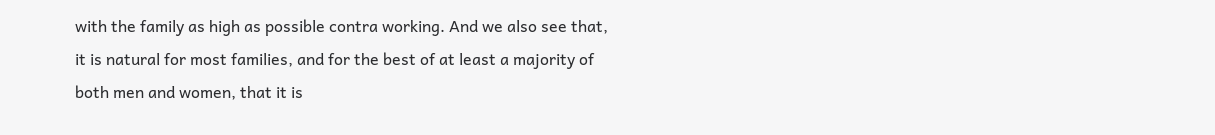with the family as high as possible contra working. And we also see that, it is natural for most families, and for the best of at least a majority of both men and women, that it is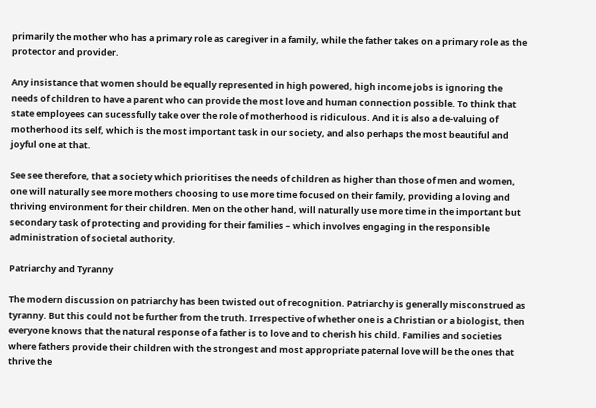primarily the mother who has a primary role as caregiver in a family, while the father takes on a primary role as the protector and provider.

Any insistance that women should be equally represented in high powered, high income jobs is ignoring the needs of children to have a parent who can provide the most love and human connection possible. To think that state employees can sucessfully take over the role of motherhood is ridiculous. And it is also a de-valuing of motherhood its self, which is the most important task in our society, and also perhaps the most beautiful and joyful one at that.

See see therefore, that a society which prioritises the needs of children as higher than those of men and women, one will naturally see more mothers choosing to use more time focused on their family, providing a loving and thriving environment for their children. Men on the other hand, will naturally use more time in the important but secondary task of protecting and providing for their families – which involves engaging in the responsible administration of societal authority.

Patriarchy and Tyranny

The modern discussion on patriarchy has been twisted out of recognition. Patriarchy is generally misconstrued as tyranny. But this could not be further from the truth. Irrespective of whether one is a Christian or a biologist, then everyone knows that the natural response of a father is to love and to cherish his child. Families and societies where fathers provide their children with the strongest and most appropriate paternal love will be the ones that thrive the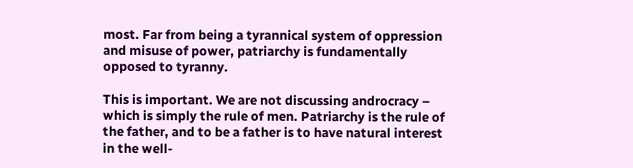most. Far from being a tyrannical system of oppression and misuse of power, patriarchy is fundamentally opposed to tyranny.

This is important. We are not discussing androcracy – which is simply the rule of men. Patriarchy is the rule of the father, and to be a father is to have natural interest in the well-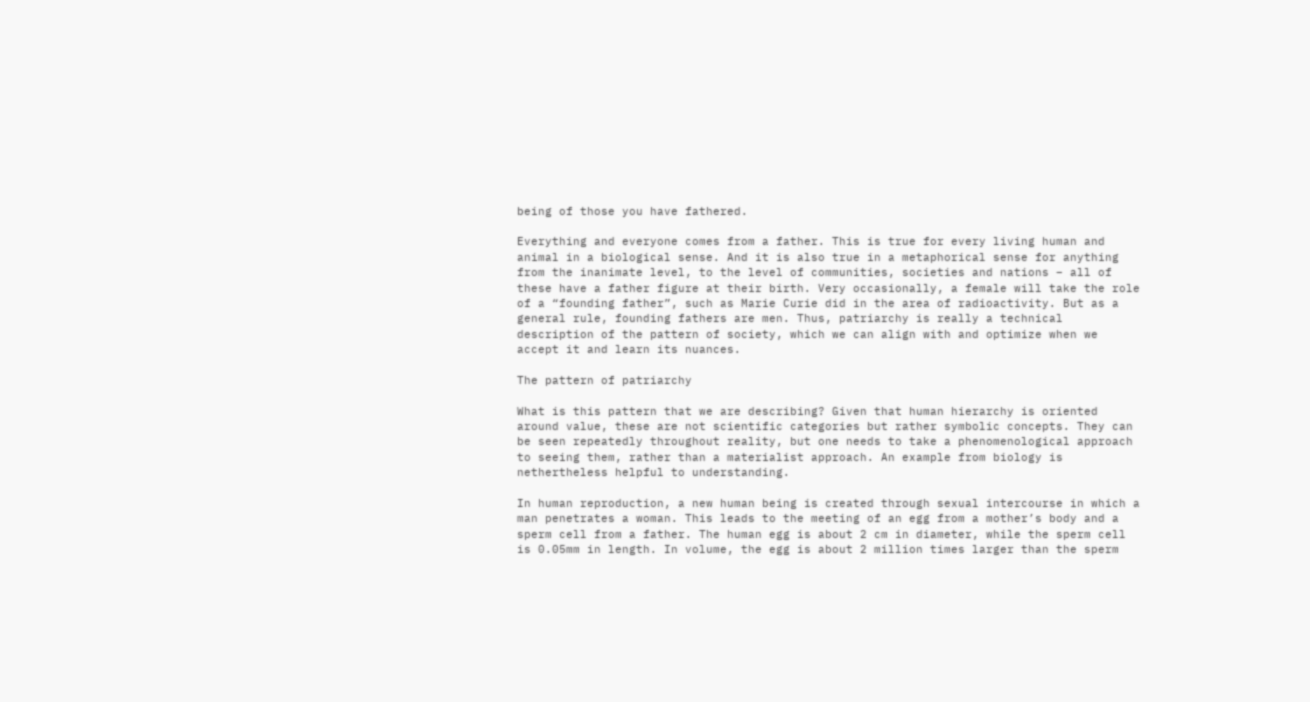being of those you have fathered.

Everything and everyone comes from a father. This is true for every living human and animal in a biological sense. And it is also true in a metaphorical sense for anything from the inanimate level, to the level of communities, societies and nations – all of these have a father figure at their birth. Very occasionally, a female will take the role of a “founding father”, such as Marie Curie did in the area of radioactivity. But as a general rule, founding fathers are men. Thus, patriarchy is really a technical description of the pattern of society, which we can align with and optimize when we accept it and learn its nuances.

The pattern of patriarchy

What is this pattern that we are describing? Given that human hierarchy is oriented around value, these are not scientific categories but rather symbolic concepts. They can be seen repeatedly throughout reality, but one needs to take a phenomenological approach to seeing them, rather than a materialist approach. An example from biology is nethertheless helpful to understanding.

In human reproduction, a new human being is created through sexual intercourse in which a man penetrates a woman. This leads to the meeting of an egg from a mother’s body and a sperm cell from a father. The human egg is about 2 cm in diameter, while the sperm cell is 0.05mm in length. In volume, the egg is about 2 million times larger than the sperm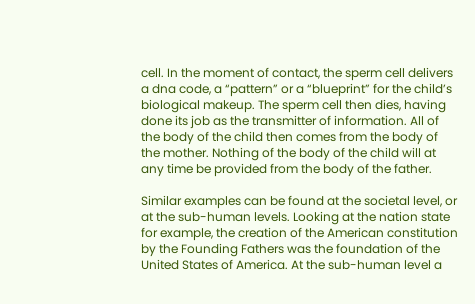cell. In the moment of contact, the sperm cell delivers a dna code, a “pattern” or a “blueprint” for the child’s biological makeup. The sperm cell then dies, having done its job as the transmitter of information. All of the body of the child then comes from the body of the mother. Nothing of the body of the child will at any time be provided from the body of the father.

Similar examples can be found at the societal level, or at the sub-human levels. Looking at the nation state for example, the creation of the American constitution by the Founding Fathers was the foundation of the United States of America. At the sub-human level a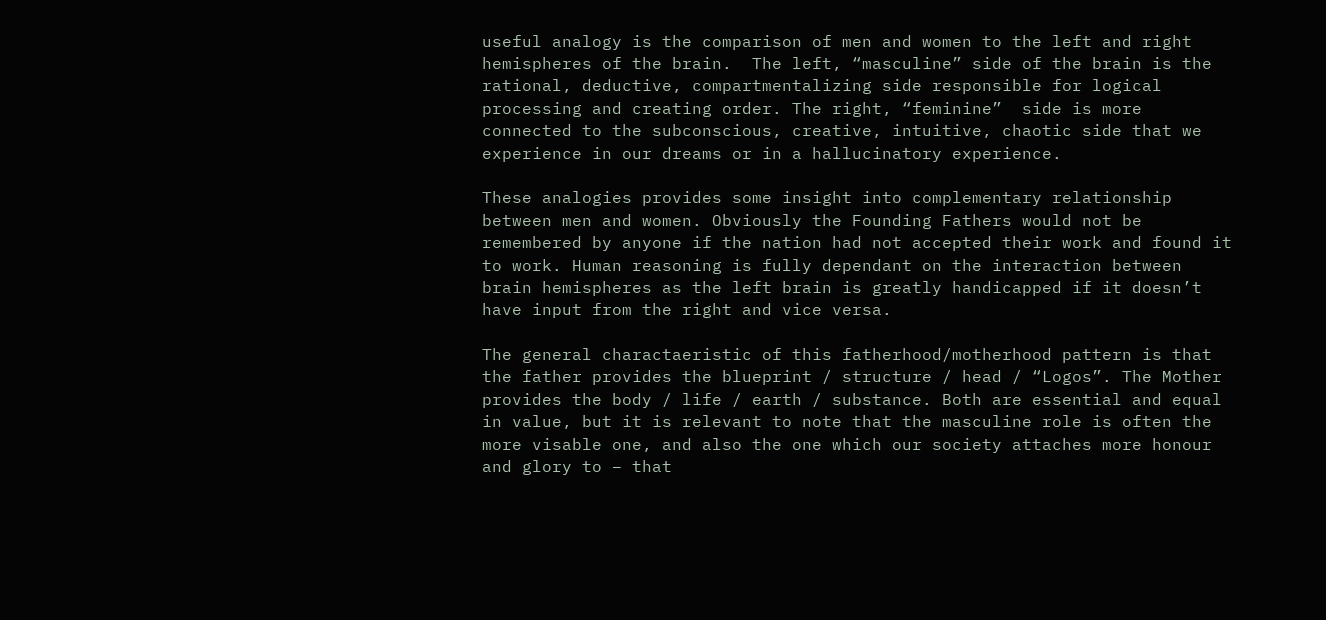useful analogy is the comparison of men and women to the left and right hemispheres of the brain.  The left, “masculine” side of the brain is the rational, deductive, compartmentalizing side responsible for logical processing and creating order. The right, “feminine”  side is more connected to the subconscious, creative, intuitive, chaotic side that we experience in our dreams or in a hallucinatory experience.

These analogies provides some insight into complementary relationship between men and women. Obviously the Founding Fathers would not be remembered by anyone if the nation had not accepted their work and found it to work. Human reasoning is fully dependant on the interaction between brain hemispheres as the left brain is greatly handicapped if it doesn’t have input from the right and vice versa.

The general charactaeristic of this fatherhood/motherhood pattern is that the father provides the blueprint / structure / head / “Logos”. The Mother provides the body / life / earth / substance. Both are essential and equal in value, but it is relevant to note that the masculine role is often the more visable one, and also the one which our society attaches more honour and glory to – that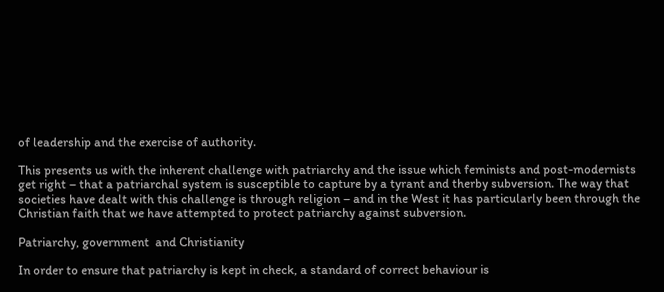of leadership and the exercise of authority.

This presents us with the inherent challenge with patriarchy and the issue which feminists and post-modernists get right – that a patriarchal system is susceptible to capture by a tyrant and therby subversion. The way that societies have dealt with this challenge is through religion – and in the West it has particularly been through the Christian faith that we have attempted to protect patriarchy against subversion.

Patriarchy, government  and Christianity

In order to ensure that patriarchy is kept in check, a standard of correct behaviour is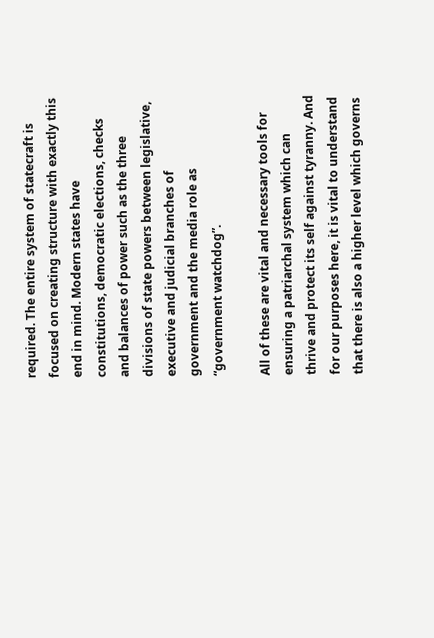required. The entire system of statecraft is focused on creating structure with exactly this end in mind. Modern states have constitutions, democratic elections, checks and balances of power such as the three divisions of state powers between legislative, executive and judicial branches of government and the media role as “government watchdog”.

All of these are vital and necessary tools for ensuring a patriarchal system which can thrive and protect its self against tyranny. And for our purposes here, it is vital to understand that there is also a higher level which governs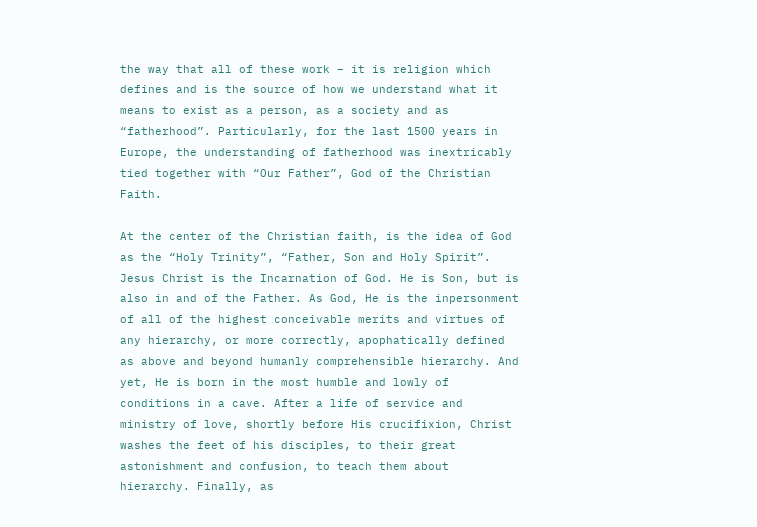the way that all of these work – it is religion which defines and is the source of how we understand what it means to exist as a person, as a society and as “fatherhood”. Particularly, for the last 1500 years in Europe, the understanding of fatherhood was inextricably tied together with “Our Father”, God of the Christian Faith.

At the center of the Christian faith, is the idea of God as the “Holy Trinity”, “Father, Son and Holy Spirit”. Jesus Christ is the Incarnation of God. He is Son, but is also in and of the Father. As God, He is the inpersonment of all of the highest conceivable merits and virtues of any hierarchy, or more correctly, apophatically defined as above and beyond humanly comprehensible hierarchy. And yet, He is born in the most humble and lowly of conditions in a cave. After a life of service and ministry of love, shortly before His crucifixion, Christ washes the feet of his disciples, to their great astonishment and confusion, to teach them about hierarchy. Finally, as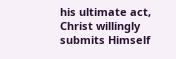his ultimate act, Christ willingly submits Himself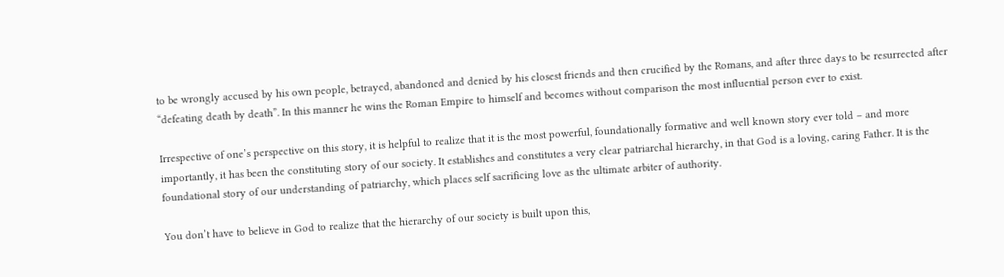to be wrongly accused by his own people, betrayed, abandoned and denied by his closest friends and then crucified by the Romans, and after three days to be resurrected after “defeating death by death”. In this manner he wins the Roman Empire to himself and becomes without comparison the most influential person ever to exist.

Irrespective of one’s perspective on this story, it is helpful to realize that it is the most powerful, foundationally formative and well known story ever told – and more importantly, it has been the constituting story of our society. It establishes and constitutes a very clear patriarchal hierarchy, in that God is a loving, caring Father. It is the foundational story of our understanding of patriarchy, which places self sacrificing love as the ultimate arbiter of authority.

You don’t have to believe in God to realize that the hierarchy of our society is built upon this,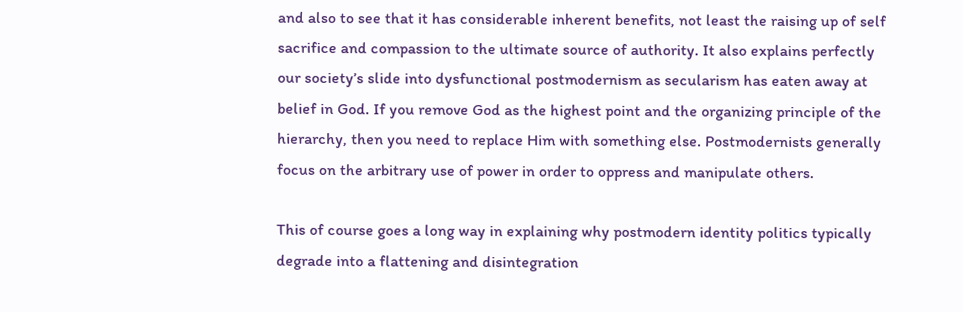and also to see that it has considerable inherent benefits, not least the raising up of self sacrifice and compassion to the ultimate source of authority. It also explains perfectly our society’s slide into dysfunctional postmodernism as secularism has eaten away at belief in God. If you remove God as the highest point and the organizing principle of the hierarchy, then you need to replace Him with something else. Postmodernists generally focus on the arbitrary use of power in order to oppress and manipulate others.

This of course goes a long way in explaining why postmodern identity politics typically degrade into a flattening and disintegration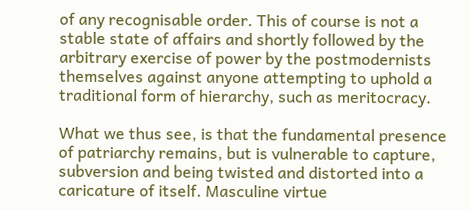of any recognisable order. This of course is not a stable state of affairs and shortly followed by the arbitrary exercise of power by the postmodernists themselves against anyone attempting to uphold a traditional form of hierarchy, such as meritocracy.

What we thus see, is that the fundamental presence of patriarchy remains, but is vulnerable to capture, subversion and being twisted and distorted into a caricature of itself. Masculine virtue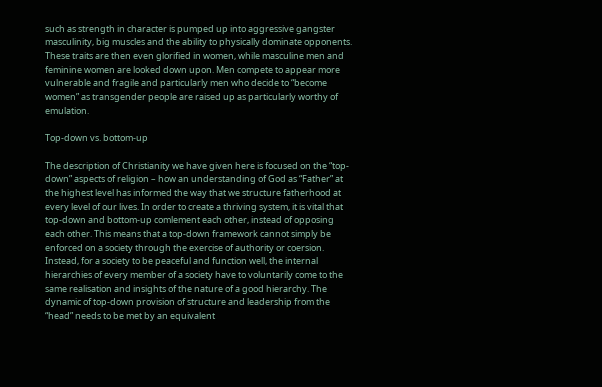such as strength in character is pumped up into aggressive gangster masculinity, big muscles and the ability to physically dominate opponents. These traits are then even glorified in women, while masculine men and feminine women are looked down upon. Men compete to appear more vulnerable and fragile and particularly men who decide to “become women” as transgender people are raised up as particularly worthy of emulation.

Top-down vs. bottom-up

The description of Christianity we have given here is focused on the “top-down” aspects of religion – how an understanding of God as “Father” at the highest level has informed the way that we structure fatherhood at every level of our lives. In order to create a thriving system, it is vital that top-down and bottom-up comlement each other, instead of opposing each other. This means that a top-down framework cannot simply be enforced on a society through the exercise of authority or coersion. Instead, for a society to be peaceful and function well, the internal hierarchies of every member of a society have to voluntarily come to the same realisation and insights of the nature of a good hierarchy. The dynamic of top-down provision of structure and leadership from the “head” needs to be met by an equivalent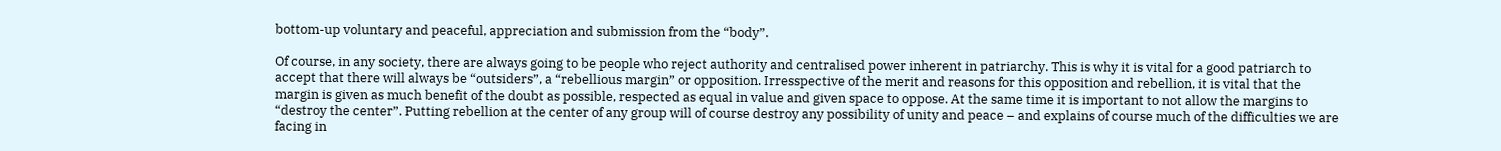bottom-up voluntary and peaceful, appreciation and submission from the “body”.

Of course, in any society, there are always going to be people who reject authority and centralised power inherent in patriarchy. This is why it is vital for a good patriarch to accept that there will always be “outsiders”, a “rebellious margin” or opposition. Irresspective of the merit and reasons for this opposition and rebellion, it is vital that the margin is given as much benefit of the doubt as possible, respected as equal in value and given space to oppose. At the same time it is important to not allow the margins to “destroy the center”. Putting rebellion at the center of any group will of course destroy any possibility of unity and peace – and explains of course much of the difficulties we are facing in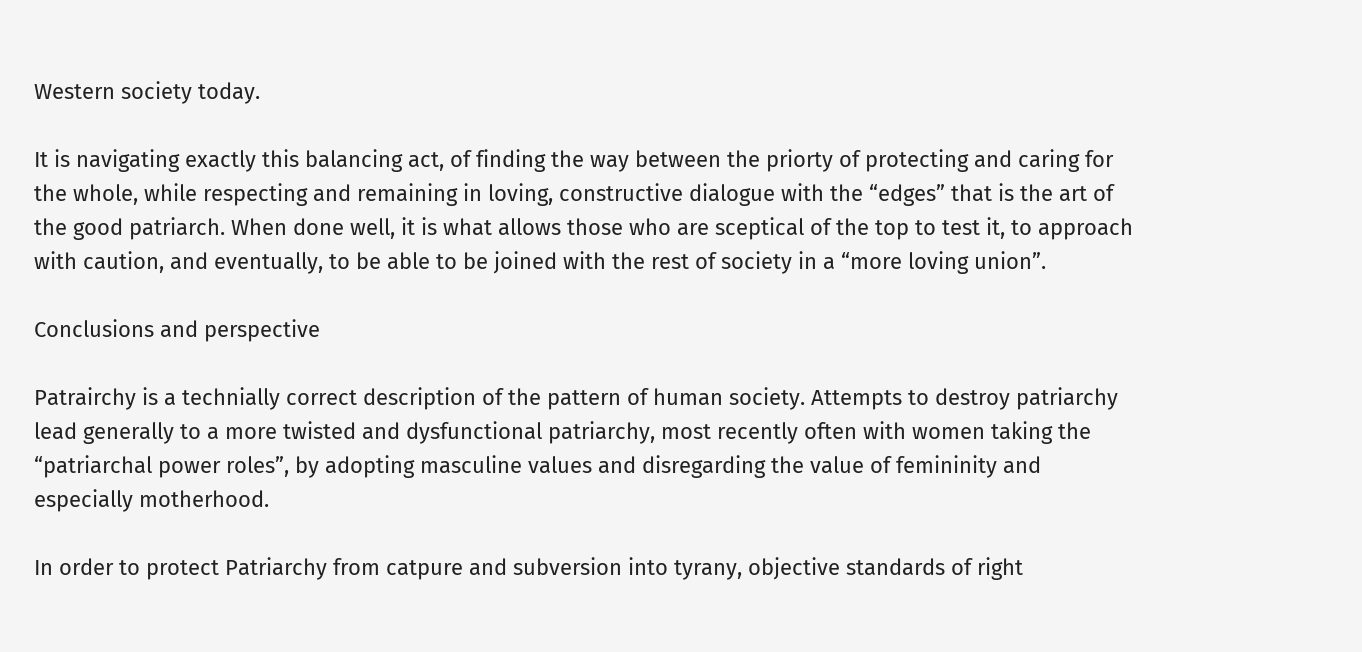Western society today.

It is navigating exactly this balancing act, of finding the way between the priorty of protecting and caring for the whole, while respecting and remaining in loving, constructive dialogue with the “edges” that is the art of the good patriarch. When done well, it is what allows those who are sceptical of the top to test it, to approach with caution, and eventually, to be able to be joined with the rest of society in a “more loving union”.

Conclusions and perspective

Patrairchy is a technially correct description of the pattern of human society. Attempts to destroy patriarchy lead generally to a more twisted and dysfunctional patriarchy, most recently often with women taking the “patriarchal power roles”, by adopting masculine values and disregarding the value of femininity and especially motherhood.

In order to protect Patriarchy from catpure and subversion into tyrany, objective standards of right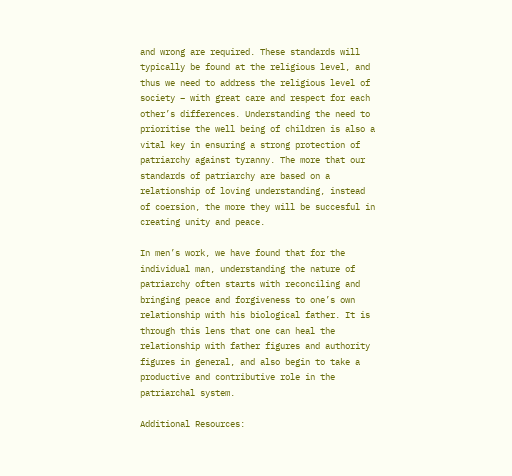and wrong are required. These standards will typically be found at the religious level, and thus we need to address the religious level of society – with great care and respect for each other’s differences. Understanding the need to prioritise the well being of children is also a vital key in ensuring a strong protection of patriarchy against tyranny. The more that our standards of patriarchy are based on a relationship of loving understanding, instead of coersion, the more they will be succesful in creating unity and peace.

In men’s work, we have found that for the individual man, understanding the nature of patriarchy often starts with reconciling and bringing peace and forgiveness to one’s own relationship with his biological father. It is through this lens that one can heal the relationship with father figures and authority figures in general, and also begin to take a productive and contributive role in the patriarchal system.

Additional Resources: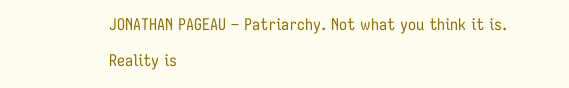JONATHAN PAGEAU – Patriarchy. Not what you think it is.

Reality is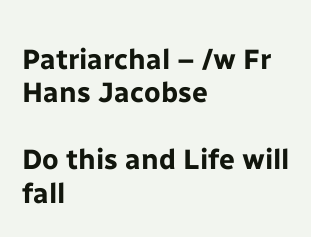Patriarchal – /w Fr Hans Jacobse

Do this and Life will fall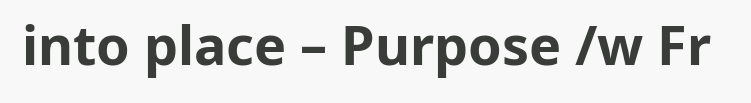into place – Purpose /w Fr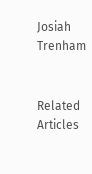Josiah Trenham


Related Articles